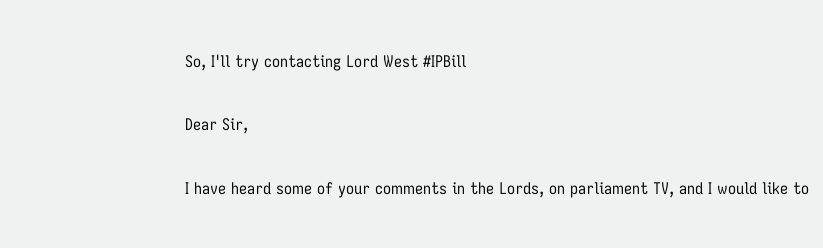So, I'll try contacting Lord West #IPBill

Dear Sir,

I have heard some of your comments in the Lords, on parliament TV, and I would like to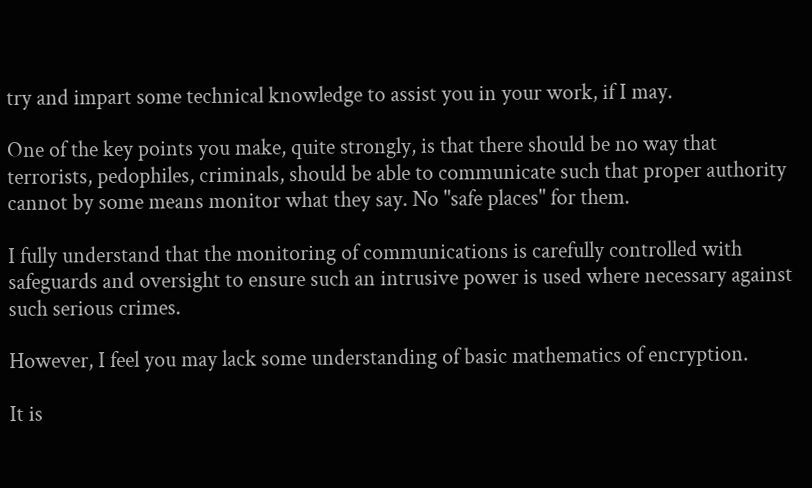try and impart some technical knowledge to assist you in your work, if I may.

One of the key points you make, quite strongly, is that there should be no way that terrorists, pedophiles, criminals, should be able to communicate such that proper authority cannot by some means monitor what they say. No "safe places" for them.

I fully understand that the monitoring of communications is carefully controlled with safeguards and oversight to ensure such an intrusive power is used where necessary against such serious crimes.

However, I feel you may lack some understanding of basic mathematics of encryption.

It is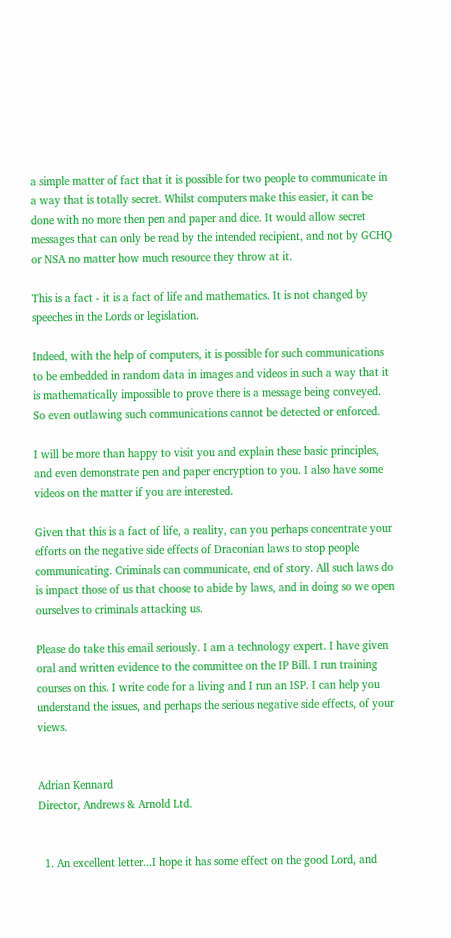a simple matter of fact that it is possible for two people to communicate in a way that is totally secret. Whilst computers make this easier, it can be done with no more then pen and paper and dice. It would allow secret messages that can only be read by the intended recipient, and not by GCHQ or NSA no matter how much resource they throw at it.

This is a fact - it is a fact of life and mathematics. It is not changed by speeches in the Lords or legislation.

Indeed, with the help of computers, it is possible for such communications to be embedded in random data in images and videos in such a way that it is mathematically impossible to prove there is a message being conveyed. So even outlawing such communications cannot be detected or enforced.

I will be more than happy to visit you and explain these basic principles, and even demonstrate pen and paper encryption to you. I also have some videos on the matter if you are interested.

Given that this is a fact of life, a reality, can you perhaps concentrate your efforts on the negative side effects of Draconian laws to stop people communicating. Criminals can communicate, end of story. All such laws do is impact those of us that choose to abide by laws, and in doing so we open ourselves to criminals attacking us.

Please do take this email seriously. I am a technology expert. I have given oral and written evidence to the committee on the IP Bill. I run training courses on this. I write code for a living and I run an ISP. I can help you understand the issues, and perhaps the serious negative side effects, of your views.


Adrian Kennard
Director, Andrews & Arnold Ltd.


  1. An excellent letter...I hope it has some effect on the good Lord, and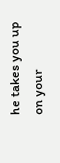he takes you up on your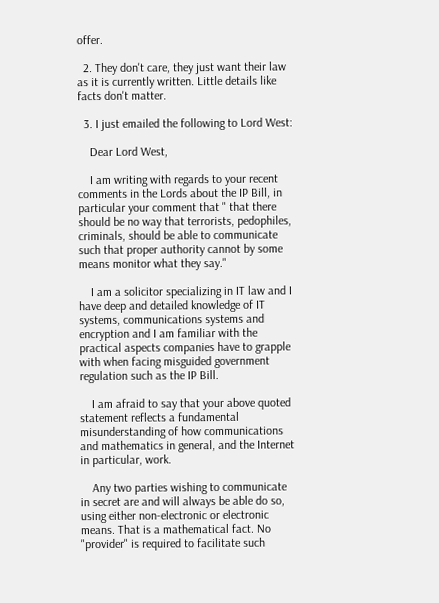offer.

  2. They don't care, they just want their law as it is currently written. Little details like facts don't matter.

  3. I just emailed the following to Lord West:

    Dear Lord West,

    I am writing with regards to your recent comments in the Lords about the IP Bill, in particular your comment that " that there should be no way that terrorists, pedophiles, criminals, should be able to communicate such that proper authority cannot by some means monitor what they say."

    I am a solicitor specializing in IT law and I have deep and detailed knowledge of IT systems, communications systems and encryption and I am familiar with the practical aspects companies have to grapple with when facing misguided government regulation such as the IP Bill.

    I am afraid to say that your above quoted statement reflects a fundamental misunderstanding of how communications and mathematics in general, and the Internet in particular, work.

    Any two parties wishing to communicate in secret are and will always be able do so, using either non-electronic or electronic means. That is a mathematical fact. No "provider" is required to facilitate such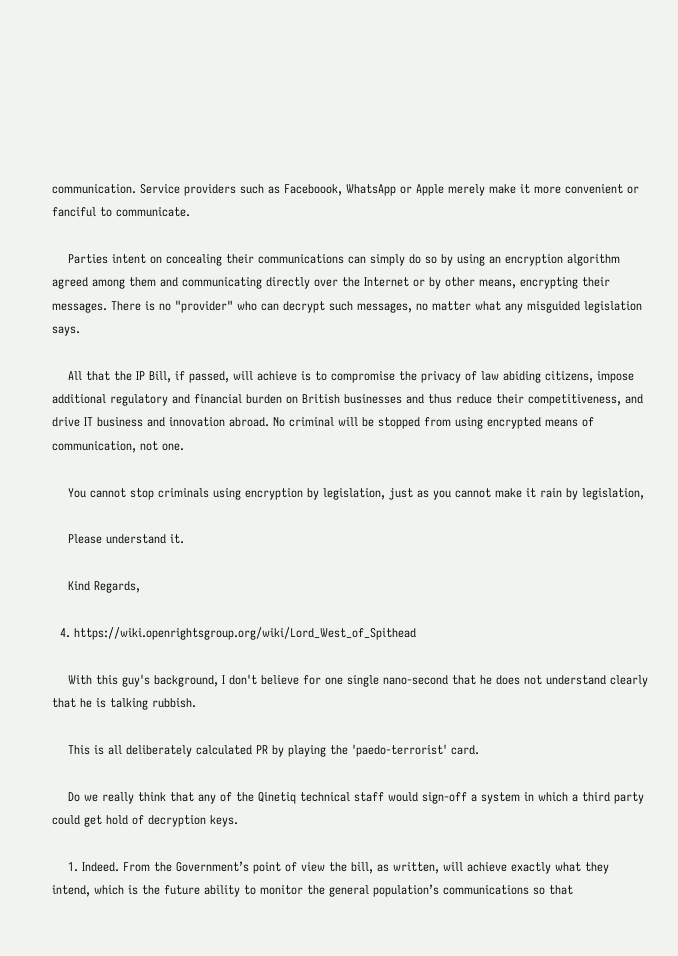communication. Service providers such as Faceboook, WhatsApp or Apple merely make it more convenient or fanciful to communicate.

    Parties intent on concealing their communications can simply do so by using an encryption algorithm agreed among them and communicating directly over the Internet or by other means, encrypting their messages. There is no "provider" who can decrypt such messages, no matter what any misguided legislation says.

    All that the IP Bill, if passed, will achieve is to compromise the privacy of law abiding citizens, impose additional regulatory and financial burden on British businesses and thus reduce their competitiveness, and drive IT business and innovation abroad. No criminal will be stopped from using encrypted means of communication, not one.

    You cannot stop criminals using encryption by legislation, just as you cannot make it rain by legislation,

    Please understand it.

    Kind Regards,

  4. https://wiki.openrightsgroup.org/wiki/Lord_West_of_Spithead

    With this guy's background, I don't believe for one single nano-second that he does not understand clearly that he is talking rubbish.

    This is all deliberately calculated PR by playing the 'paedo-terrorist' card.

    Do we really think that any of the Qinetiq technical staff would sign-off a system in which a third party could get hold of decryption keys.

    1. Indeed. From the Government’s point of view the bill, as written, will achieve exactly what they intend, which is the future ability to monitor the general population’s communications so that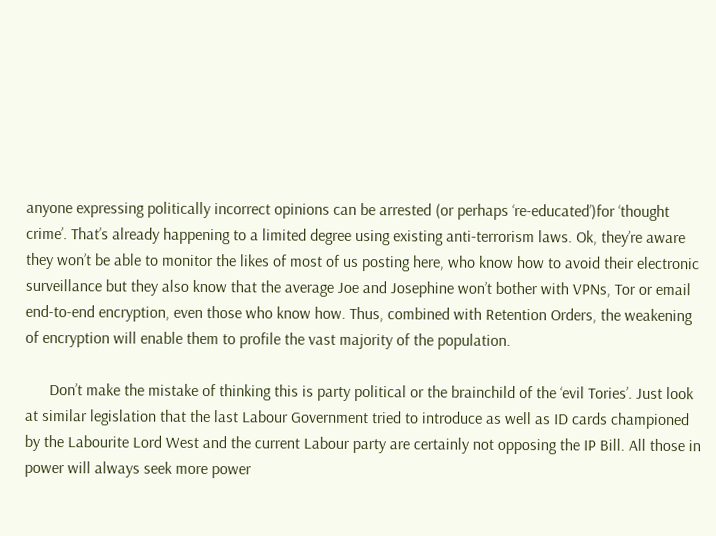anyone expressing politically incorrect opinions can be arrested (or perhaps ‘re-educated’)for ‘thought crime’. That’s already happening to a limited degree using existing anti-terrorism laws. Ok, they’re aware they won’t be able to monitor the likes of most of us posting here, who know how to avoid their electronic surveillance but they also know that the average Joe and Josephine won’t bother with VPNs, Tor or email end-to-end encryption, even those who know how. Thus, combined with Retention Orders, the weakening of encryption will enable them to profile the vast majority of the population.

      Don’t make the mistake of thinking this is party political or the brainchild of the ‘evil Tories’. Just look at similar legislation that the last Labour Government tried to introduce as well as ID cards championed by the Labourite Lord West and the current Labour party are certainly not opposing the IP Bill. All those in power will always seek more power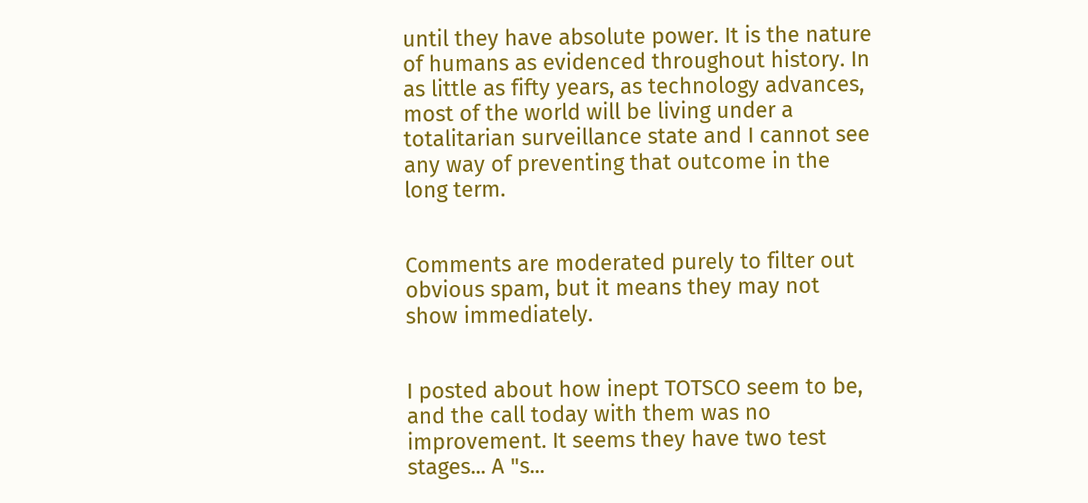until they have absolute power. It is the nature of humans as evidenced throughout history. In as little as fifty years, as technology advances, most of the world will be living under a totalitarian surveillance state and I cannot see any way of preventing that outcome in the long term.


Comments are moderated purely to filter out obvious spam, but it means they may not show immediately.


I posted about how inept TOTSCO seem to be, and the call today with them was no improvement. It seems they have two test stages... A "s...